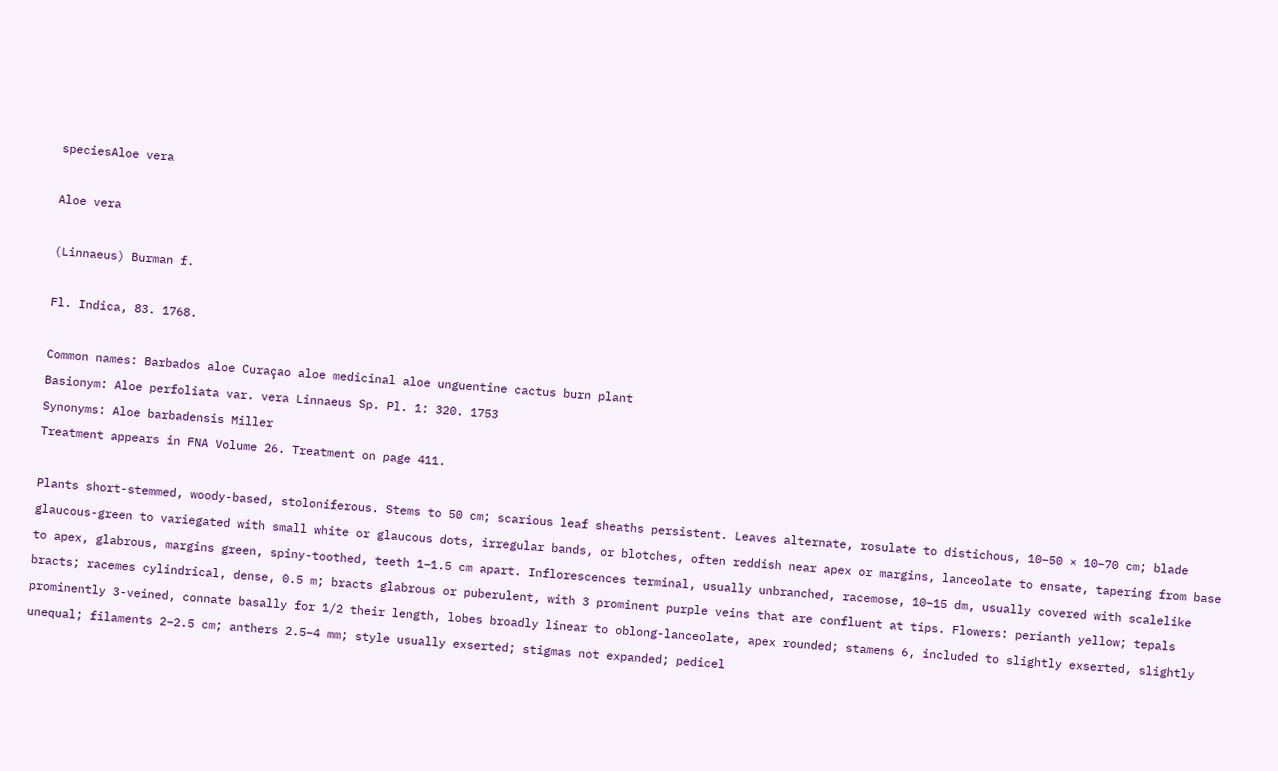speciesAloe vera

Aloe vera

(Linnaeus) Burman f.

Fl. Indica, 83. 1768.

Common names: Barbados aloe Curaçao aloe medicinal aloe unguentine cactus burn plant
Basionym: Aloe perfoliata var. vera Linnaeus Sp. Pl. 1: 320. 1753
Synonyms: Aloe barbadensis Miller
Treatment appears in FNA Volume 26. Treatment on page 411.

Plants short-stemmed, woody-based, stoloniferous. Stems to 50 cm; scarious leaf sheaths persistent. Leaves alternate, rosulate to distichous, 10–50 × 10–70 cm; blade glaucous-green to variegated with small white or glaucous dots, irregular bands, or blotches, often reddish near apex or margins, lanceolate to ensate, tapering from base to apex, glabrous, margins green, spiny-toothed, teeth 1–1.5 cm apart. Inflorescences terminal, usually unbranched, racemose, 10–15 dm, usually covered with scalelike bracts; racemes cylindrical, dense, 0.5 m; bracts glabrous or puberulent, with 3 prominent purple veins that are confluent at tips. Flowers: perianth yellow; tepals prominently 3-veined, connate basally for 1/2 their length, lobes broadly linear to oblong-lanceolate, apex rounded; stamens 6, included to slightly exserted, slightly unequal; filaments 2–2.5 cm; anthers 2.5–4 mm; style usually exserted; stigmas not expanded; pedicel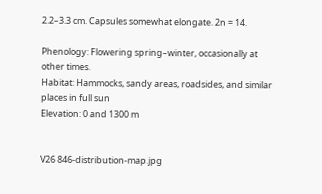2.2–3.3 cm. Capsules somewhat elongate. 2n = 14.

Phenology: Flowering spring–winter, occasionally at other times.
Habitat: Hammocks, sandy areas, roadsides, and similar places in full sun
Elevation: 0 and 1300 m


V26 846-distribution-map.jpg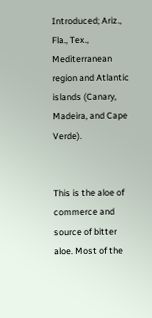Introduced; Ariz., Fla., Tex., Mediterranean region and Atlantic islands (Canary, Madeira, and Cape Verde).


This is the aloe of commerce and source of bitter aloe. Most of the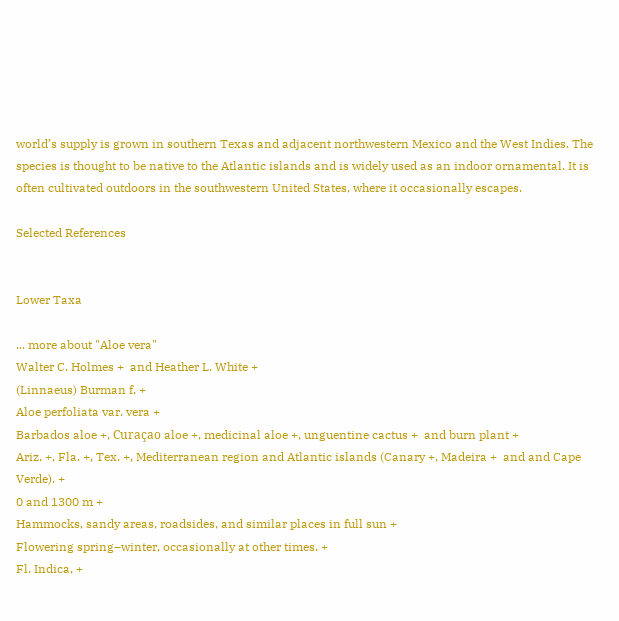world’s supply is grown in southern Texas and adjacent northwestern Mexico and the West Indies. The species is thought to be native to the Atlantic islands and is widely used as an indoor ornamental. It is often cultivated outdoors in the southwestern United States, where it occasionally escapes.

Selected References


Lower Taxa

... more about "Aloe vera"
Walter C. Holmes +  and Heather L. White +
(Linnaeus) Burman f. +
Aloe perfoliata var. vera +
Barbados aloe +, Curaçao aloe +, medicinal aloe +, unguentine cactus +  and burn plant +
Ariz. +, Fla. +, Tex. +, Mediterranean region and Atlantic islands (Canary +, Madeira +  and and Cape Verde). +
0 and 1300 m +
Hammocks, sandy areas, roadsides, and similar places in full sun +
Flowering spring–winter, occasionally at other times. +
Fl. Indica, +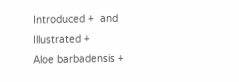Introduced +  and Illustrated +
Aloe barbadensis +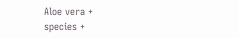Aloe vera +
species +